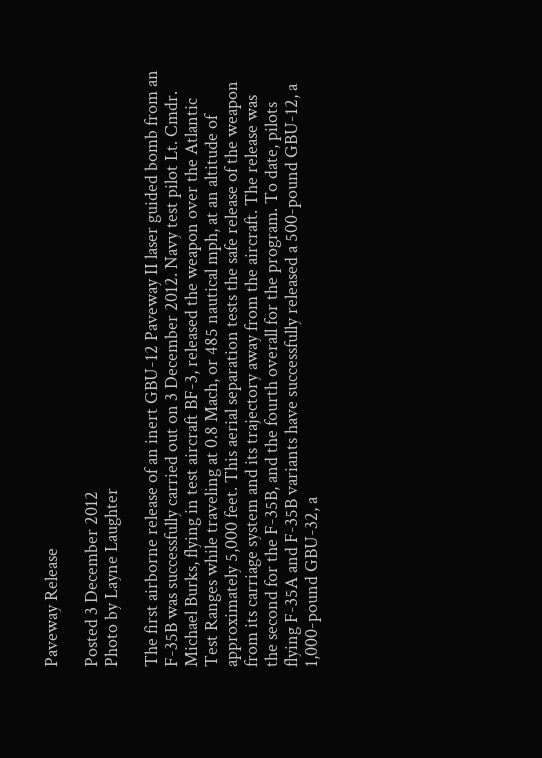Paveway Release

Posted 3 December 2012
Photo by Layne Laughter

The first airborne release of an inert GBU-12 Paveway II laser guided bomb from an F-35B was successfully carried out on 3 December 2012. Navy test pilot Lt. Cmdr. Michael Burks, flying in test aircraft BF-3, released the weapon over the Atlantic Test Ranges while traveling at 0.8 Mach, or 485 nautical mph, at an altitude of approximately 5,000 feet. This aerial separation tests the safe release of the weapon from its carriage system and its trajectory away from the aircraft. The release was the second for the F-35B, and the fourth overall for the program. To date, pilots flying F-35A and F-35B variants have successfully released a 500-pound GBU-12, a 1,000-pound GBU-32, a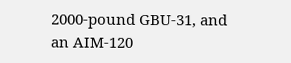2000-pound GBU-31, and an AIM-120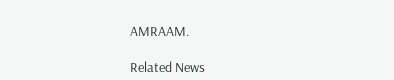AMRAAM.

Related News